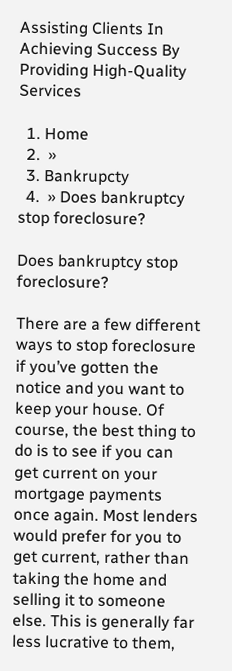Assisting Clients In Achieving Success By Providing High-Quality Services

  1. Home
  2.  »
  3. Bankrupcty
  4.  » Does bankruptcy stop foreclosure?

Does bankruptcy stop foreclosure?

There are a few different ways to stop foreclosure if you’ve gotten the notice and you want to keep your house. Of course, the best thing to do is to see if you can get current on your mortgage payments once again. Most lenders would prefer for you to get current, rather than taking the home and selling it to someone else. This is generally far less lucrative to them,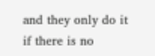and they only do it if there is no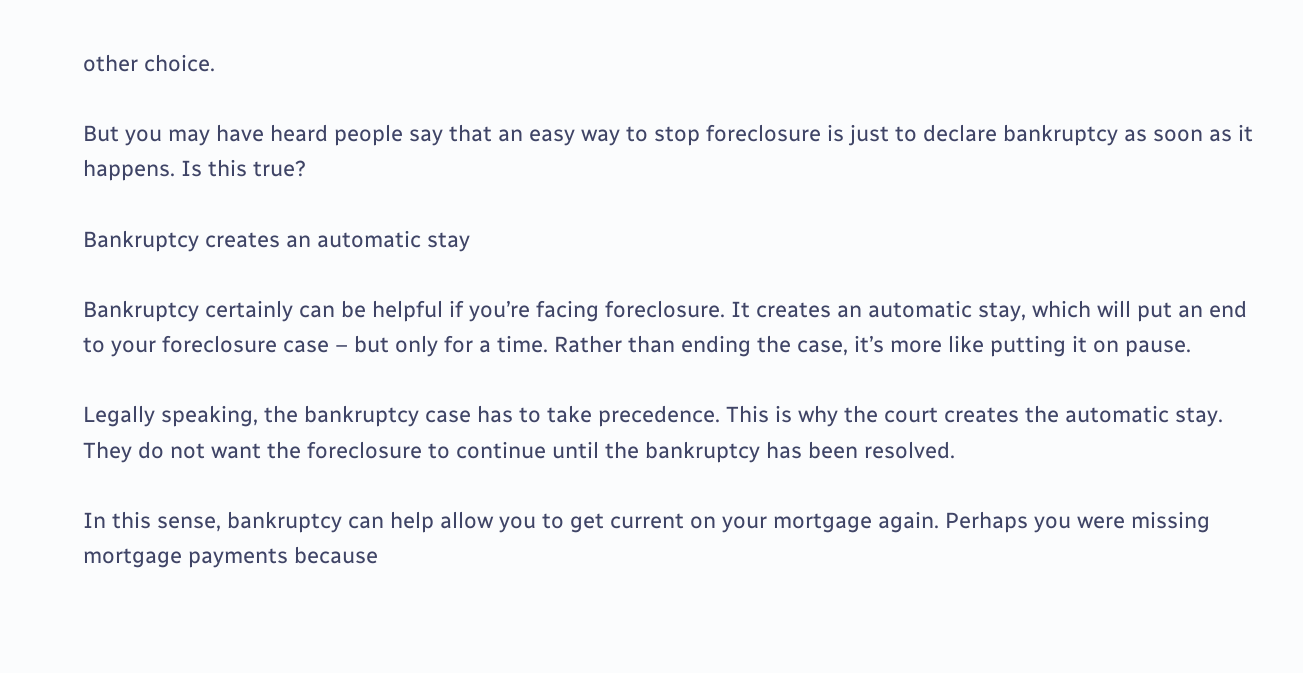other choice.

But you may have heard people say that an easy way to stop foreclosure is just to declare bankruptcy as soon as it happens. Is this true?

Bankruptcy creates an automatic stay

Bankruptcy certainly can be helpful if you’re facing foreclosure. It creates an automatic stay, which will put an end to your foreclosure case – but only for a time. Rather than ending the case, it’s more like putting it on pause.

Legally speaking, the bankruptcy case has to take precedence. This is why the court creates the automatic stay. They do not want the foreclosure to continue until the bankruptcy has been resolved.

In this sense, bankruptcy can help allow you to get current on your mortgage again. Perhaps you were missing mortgage payments because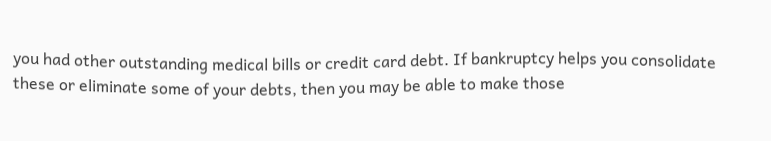you had other outstanding medical bills or credit card debt. If bankruptcy helps you consolidate these or eliminate some of your debts, then you may be able to make those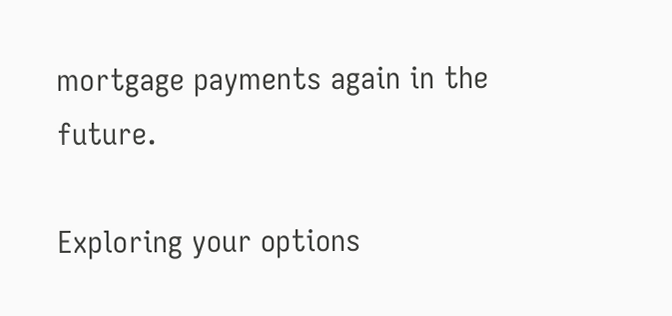mortgage payments again in the future.

Exploring your options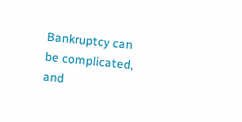Bankruptcy can be complicated, and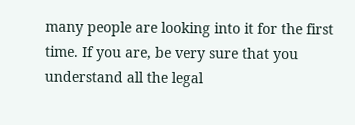many people are looking into it for the first time. If you are, be very sure that you understand all the legal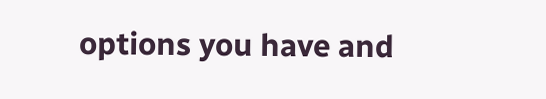options you have and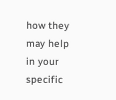how they may help in your specific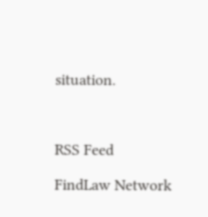situation.



RSS Feed

FindLaw Network